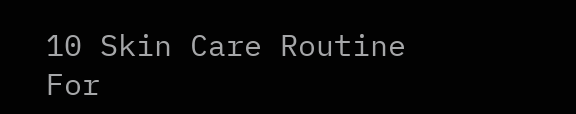10 Skin Care Routine For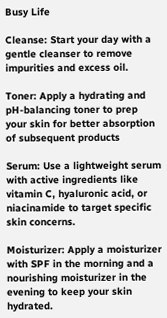Busy Life

Cleanse: Start your day with a gentle cleanser to remove impurities and excess oil.

Toner: Apply a hydrating and pH-balancing toner to prep your skin for better absorption of subsequent products

Serum: Use a lightweight serum with active ingredients like vitamin C, hyaluronic acid, or niacinamide to target specific skin concerns.

Moisturizer: Apply a moisturizer with SPF in the morning and a nourishing moisturizer in the evening to keep your skin hydrated.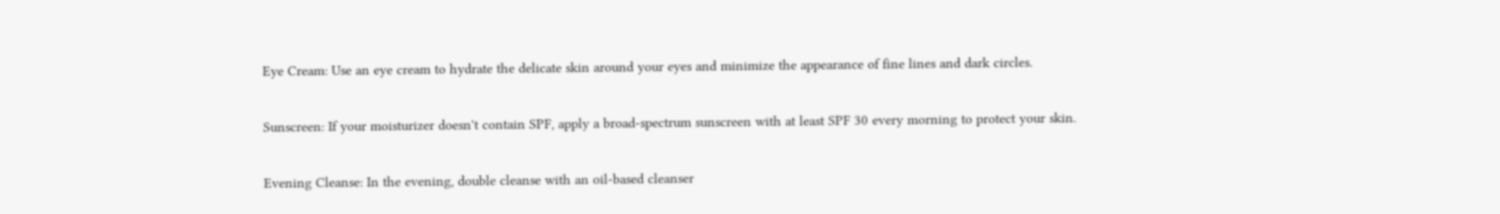Eye Cream: Use an eye cream to hydrate the delicate skin around your eyes and minimize the appearance of fine lines and dark circles.

Sunscreen: If your moisturizer doesn't contain SPF, apply a broad-spectrum sunscreen with at least SPF 30 every morning to protect your skin.

Evening Cleanse: In the evening, double cleanse with an oil-based cleanser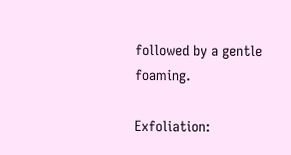followed by a gentle foaming.

Exfoliation: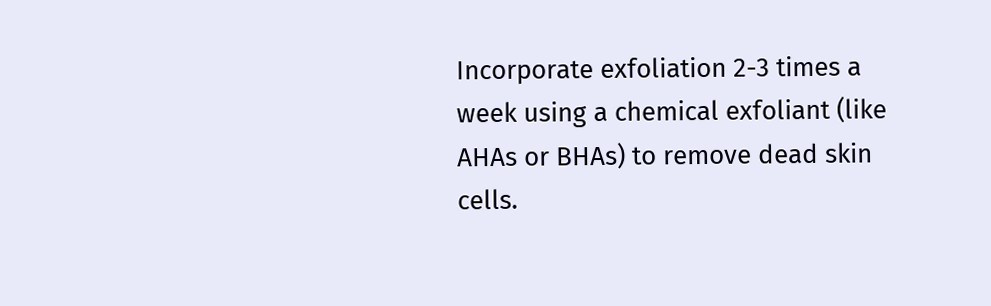Incorporate exfoliation 2-3 times a week using a chemical exfoliant (like AHAs or BHAs) to remove dead skin cells.